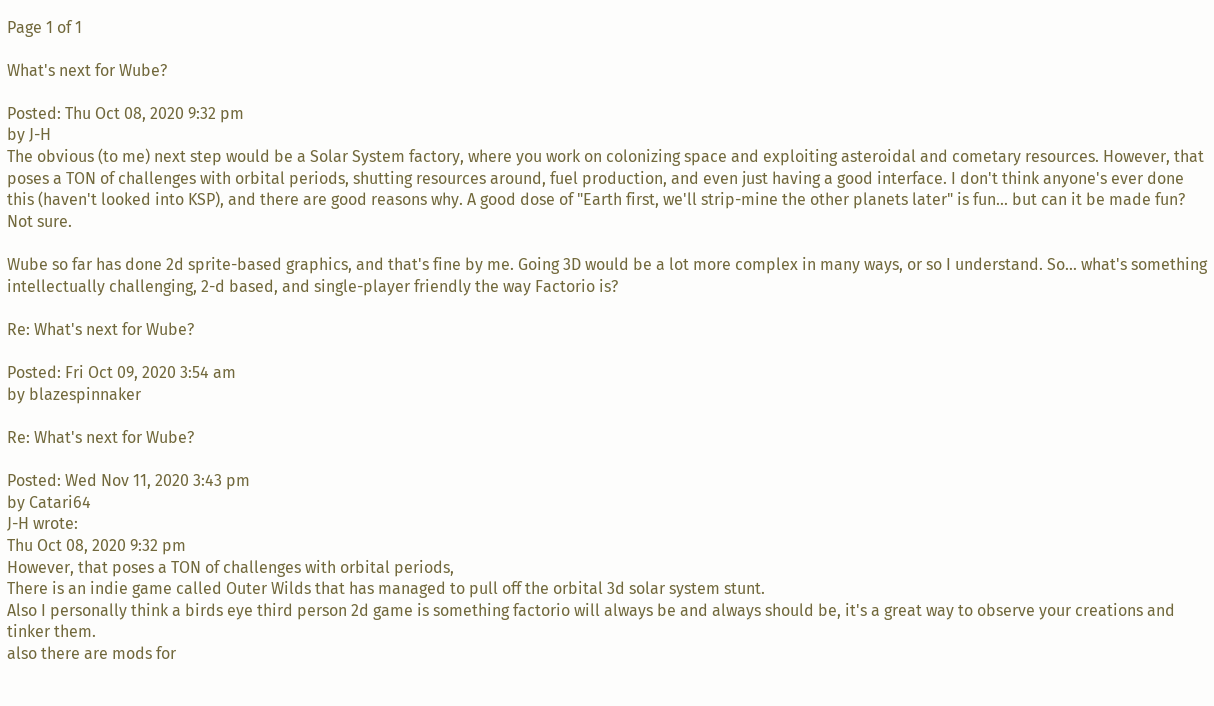Page 1 of 1

What's next for Wube?

Posted: Thu Oct 08, 2020 9:32 pm
by J-H
The obvious (to me) next step would be a Solar System factory, where you work on colonizing space and exploiting asteroidal and cometary resources. However, that poses a TON of challenges with orbital periods, shutting resources around, fuel production, and even just having a good interface. I don't think anyone's ever done this (haven't looked into KSP), and there are good reasons why. A good dose of "Earth first, we'll strip-mine the other planets later" is fun... but can it be made fun? Not sure.

Wube so far has done 2d sprite-based graphics, and that's fine by me. Going 3D would be a lot more complex in many ways, or so I understand. So... what's something intellectually challenging, 2-d based, and single-player friendly the way Factorio is?

Re: What's next for Wube?

Posted: Fri Oct 09, 2020 3:54 am
by blazespinnaker

Re: What's next for Wube?

Posted: Wed Nov 11, 2020 3:43 pm
by Catari64
J-H wrote:
Thu Oct 08, 2020 9:32 pm
However, that poses a TON of challenges with orbital periods,
There is an indie game called Outer Wilds that has managed to pull off the orbital 3d solar system stunt.
Also I personally think a birds eye third person 2d game is something factorio will always be and always should be, it's a great way to observe your creations and tinker them.
also there are mods for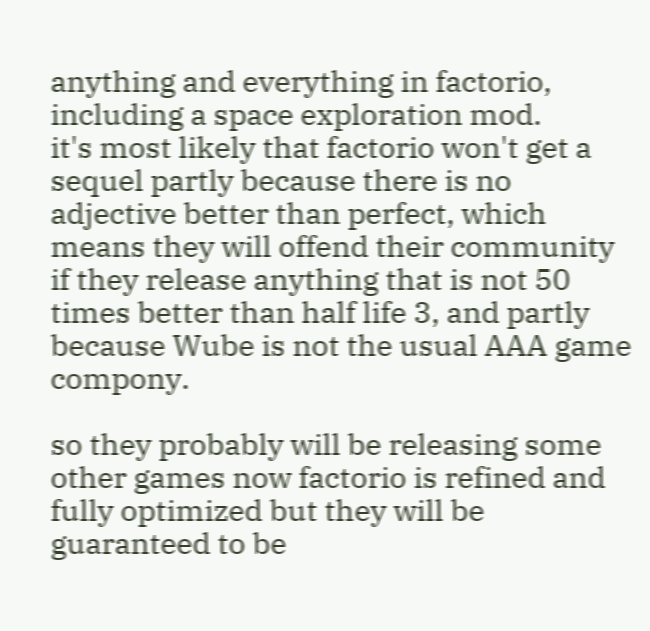anything and everything in factorio, including a space exploration mod.
it's most likely that factorio won't get a sequel partly because there is no adjective better than perfect, which means they will offend their community if they release anything that is not 50 times better than half life 3, and partly because Wube is not the usual AAA game compony.

so they probably will be releasing some other games now factorio is refined and fully optimized but they will be guaranteed to be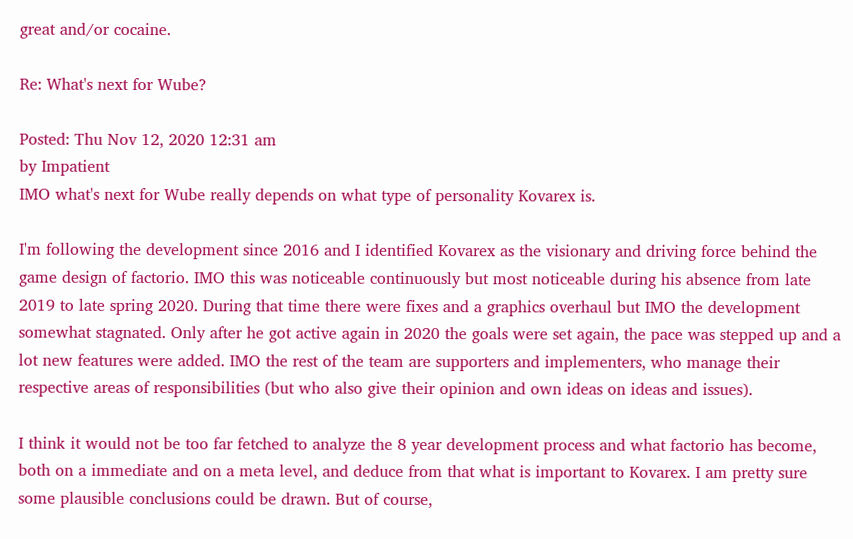great and/or cocaine.

Re: What's next for Wube?

Posted: Thu Nov 12, 2020 12:31 am
by Impatient
IMO what's next for Wube really depends on what type of personality Kovarex is.

I'm following the development since 2016 and I identified Kovarex as the visionary and driving force behind the game design of factorio. IMO this was noticeable continuously but most noticeable during his absence from late 2019 to late spring 2020. During that time there were fixes and a graphics overhaul but IMO the development somewhat stagnated. Only after he got active again in 2020 the goals were set again, the pace was stepped up and a lot new features were added. IMO the rest of the team are supporters and implementers, who manage their respective areas of responsibilities (but who also give their opinion and own ideas on ideas and issues).

I think it would not be too far fetched to analyze the 8 year development process and what factorio has become, both on a immediate and on a meta level, and deduce from that what is important to Kovarex. I am pretty sure some plausible conclusions could be drawn. But of course,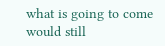what is going to come would still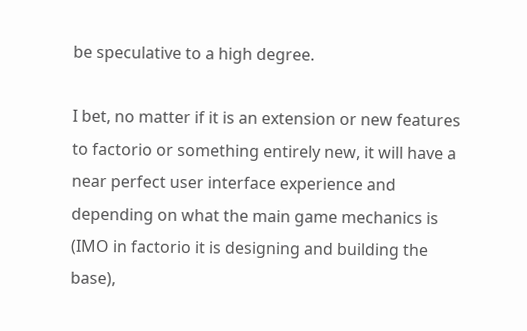be speculative to a high degree.

I bet, no matter if it is an extension or new features to factorio or something entirely new, it will have a near perfect user interface experience and depending on what the main game mechanics is (IMO in factorio it is designing and building the base),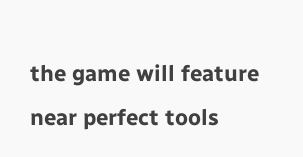the game will feature near perfect tools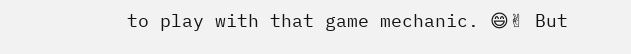to play with that game mechanic. 😄✌ But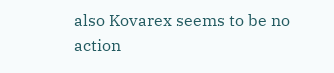also Kovarex seems to be no action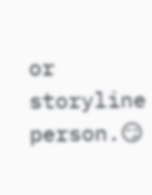or storyline person.😏